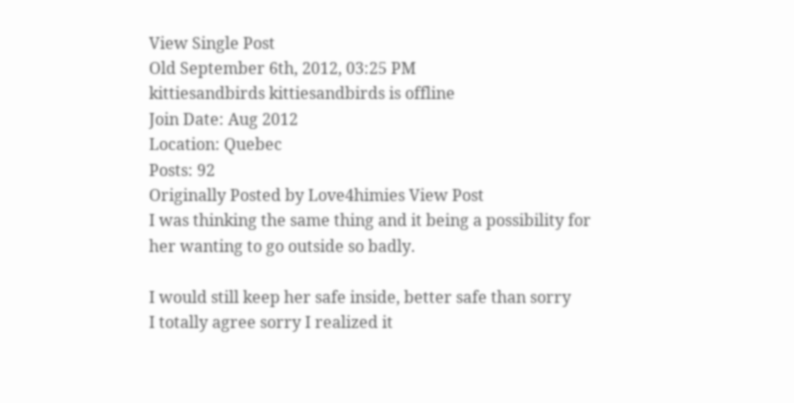View Single Post
Old September 6th, 2012, 03:25 PM
kittiesandbirds kittiesandbirds is offline
Join Date: Aug 2012
Location: Quebec
Posts: 92
Originally Posted by Love4himies View Post
I was thinking the same thing and it being a possibility for her wanting to go outside so badly.

I would still keep her safe inside, better safe than sorry
I totally agree sorry I realized it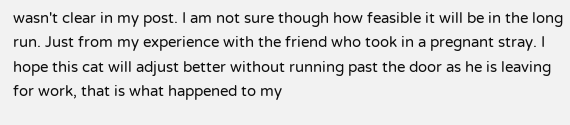wasn't clear in my post. I am not sure though how feasible it will be in the long run. Just from my experience with the friend who took in a pregnant stray. I hope this cat will adjust better without running past the door as he is leaving for work, that is what happened to my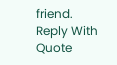friend.
Reply With Quote